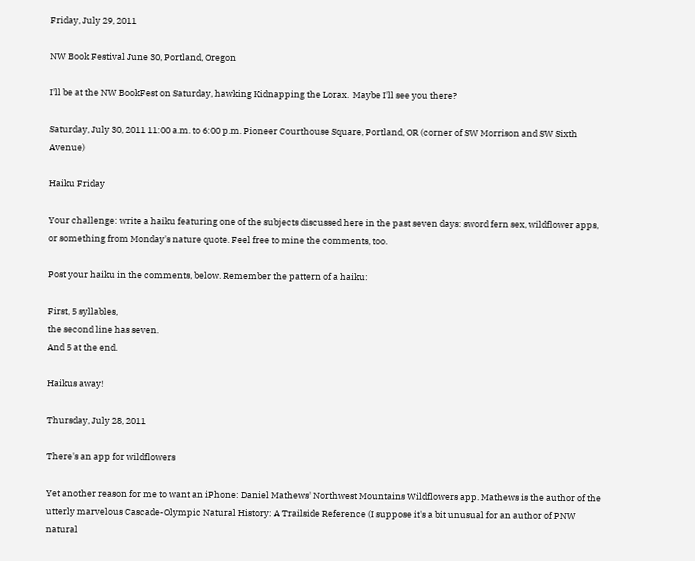Friday, July 29, 2011

NW Book Festival June 30, Portland, Oregon

I'll be at the NW BookFest on Saturday, hawking Kidnapping the Lorax.  Maybe I'll see you there?

Saturday, July 30, 2011 11:00 a.m. to 6:00 p.m. Pioneer Courthouse Square, Portland, OR (corner of SW Morrison and SW Sixth Avenue)

Haiku Friday

Your challenge: write a haiku featuring one of the subjects discussed here in the past seven days: sword fern sex, wildflower apps, or something from Monday's nature quote. Feel free to mine the comments, too.

Post your haiku in the comments, below. Remember the pattern of a haiku:

First, 5 syllables,
the second line has seven.
And 5 at the end.

Haikus away!

Thursday, July 28, 2011

There's an app for wildflowers

Yet another reason for me to want an iPhone: Daniel Mathews' Northwest Mountains Wildflowers app. Mathews is the author of the utterly marvelous Cascade-Olympic Natural History: A Trailside Reference (I suppose it's a bit unusual for an author of PNW natural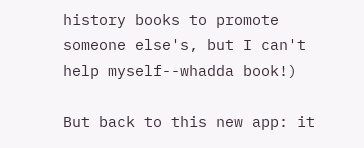history books to promote someone else's, but I can't help myself--whadda book!)

But back to this new app: it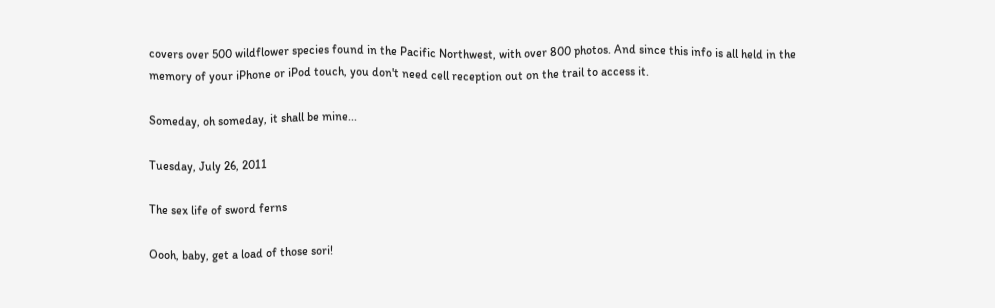covers over 500 wildflower species found in the Pacific Northwest, with over 800 photos. And since this info is all held in the memory of your iPhone or iPod touch, you don't need cell reception out on the trail to access it.

Someday, oh someday, it shall be mine...

Tuesday, July 26, 2011

The sex life of sword ferns

Oooh, baby, get a load of those sori!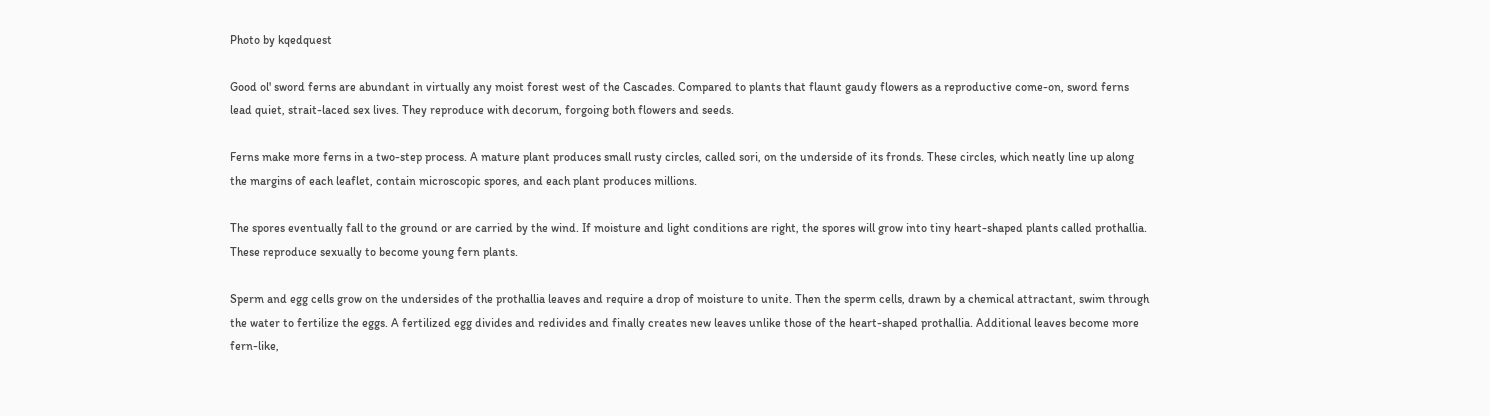Photo by kqedquest

Good ol' sword ferns are abundant in virtually any moist forest west of the Cascades. Compared to plants that flaunt gaudy flowers as a reproductive come-on, sword ferns lead quiet, strait-laced sex lives. They reproduce with decorum, forgoing both flowers and seeds.

Ferns make more ferns in a two-step process. A mature plant produces small rusty circles, called sori, on the underside of its fronds. These circles, which neatly line up along the margins of each leaflet, contain microscopic spores, and each plant produces millions.

The spores eventually fall to the ground or are carried by the wind. If moisture and light conditions are right, the spores will grow into tiny heart-shaped plants called prothallia. These reproduce sexually to become young fern plants.

Sperm and egg cells grow on the undersides of the prothallia leaves and require a drop of moisture to unite. Then the sperm cells, drawn by a chemical attractant, swim through the water to fertilize the eggs. A fertilized egg divides and redivides and finally creates new leaves unlike those of the heart-shaped prothallia. Additional leaves become more fern-like,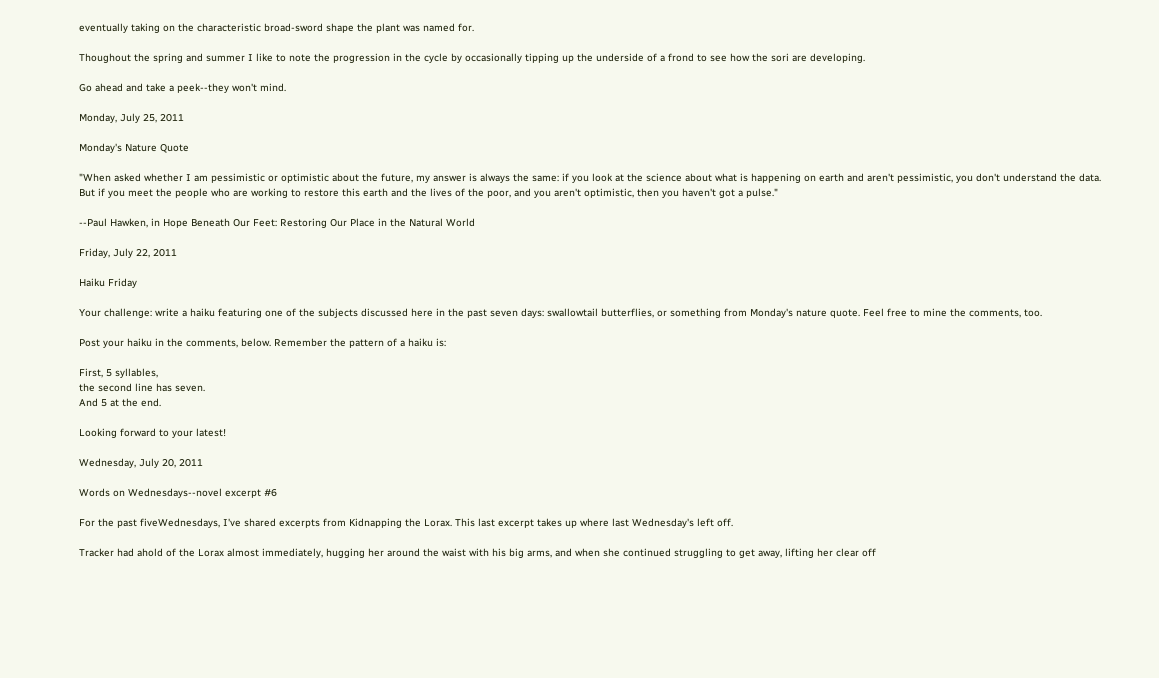eventually taking on the characteristic broad-sword shape the plant was named for.

Thoughout the spring and summer I like to note the progression in the cycle by occasionally tipping up the underside of a frond to see how the sori are developing.

Go ahead and take a peek--they won't mind.

Monday, July 25, 2011

Monday's Nature Quote

"When asked whether I am pessimistic or optimistic about the future, my answer is always the same: if you look at the science about what is happening on earth and aren't pessimistic, you don't understand the data. But if you meet the people who are working to restore this earth and the lives of the poor, and you aren't optimistic, then you haven't got a pulse."

--Paul Hawken, in Hope Beneath Our Feet: Restoring Our Place in the Natural World

Friday, July 22, 2011

Haiku Friday

Your challenge: write a haiku featuring one of the subjects discussed here in the past seven days: swallowtail butterflies, or something from Monday's nature quote. Feel free to mine the comments, too.

Post your haiku in the comments, below. Remember the pattern of a haiku is:

First, 5 syllables,
the second line has seven.
And 5 at the end.

Looking forward to your latest!

Wednesday, July 20, 2011

Words on Wednesdays--novel excerpt #6

For the past fiveWednesdays, I've shared excerpts from Kidnapping the Lorax. This last excerpt takes up where last Wednesday's left off.

Tracker had ahold of the Lorax almost immediately, hugging her around the waist with his big arms, and when she continued struggling to get away, lifting her clear off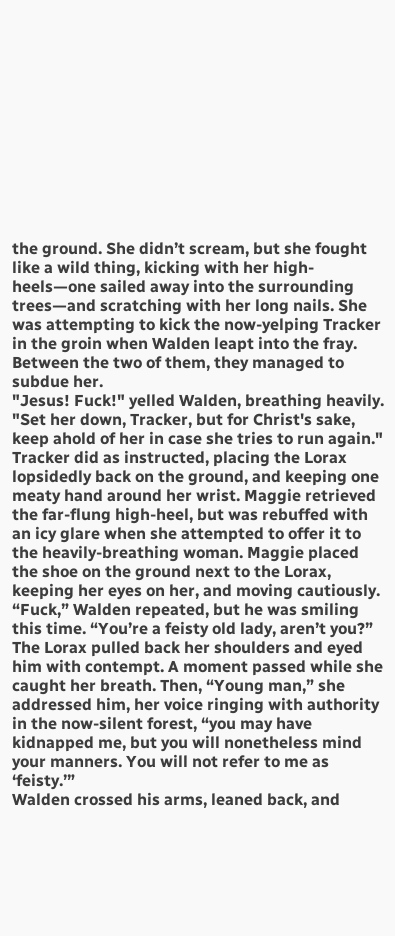the ground. She didn’t scream, but she fought like a wild thing, kicking with her high-heels—one sailed away into the surrounding trees—and scratching with her long nails. She was attempting to kick the now-yelping Tracker in the groin when Walden leapt into the fray. Between the two of them, they managed to subdue her.
"Jesus! Fuck!" yelled Walden, breathing heavily. "Set her down, Tracker, but for Christ's sake, keep ahold of her in case she tries to run again."
Tracker did as instructed, placing the Lorax lopsidedly back on the ground, and keeping one meaty hand around her wrist. Maggie retrieved the far-flung high-heel, but was rebuffed with an icy glare when she attempted to offer it to the heavily-breathing woman. Maggie placed the shoe on the ground next to the Lorax, keeping her eyes on her, and moving cautiously.
“Fuck,” Walden repeated, but he was smiling this time. “You’re a feisty old lady, aren’t you?”
The Lorax pulled back her shoulders and eyed him with contempt. A moment passed while she caught her breath. Then, “Young man,” she addressed him, her voice ringing with authority in the now-silent forest, “you may have kidnapped me, but you will nonetheless mind your manners. You will not refer to me as ‘feisty.’”
Walden crossed his arms, leaned back, and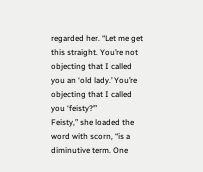regarded her. “Let me get this straight. You’re not objecting that I called you an ‘old lady.’ You’re objecting that I called you ‘feisty?’”
Feisty,” she loaded the word with scorn, “is a diminutive term. One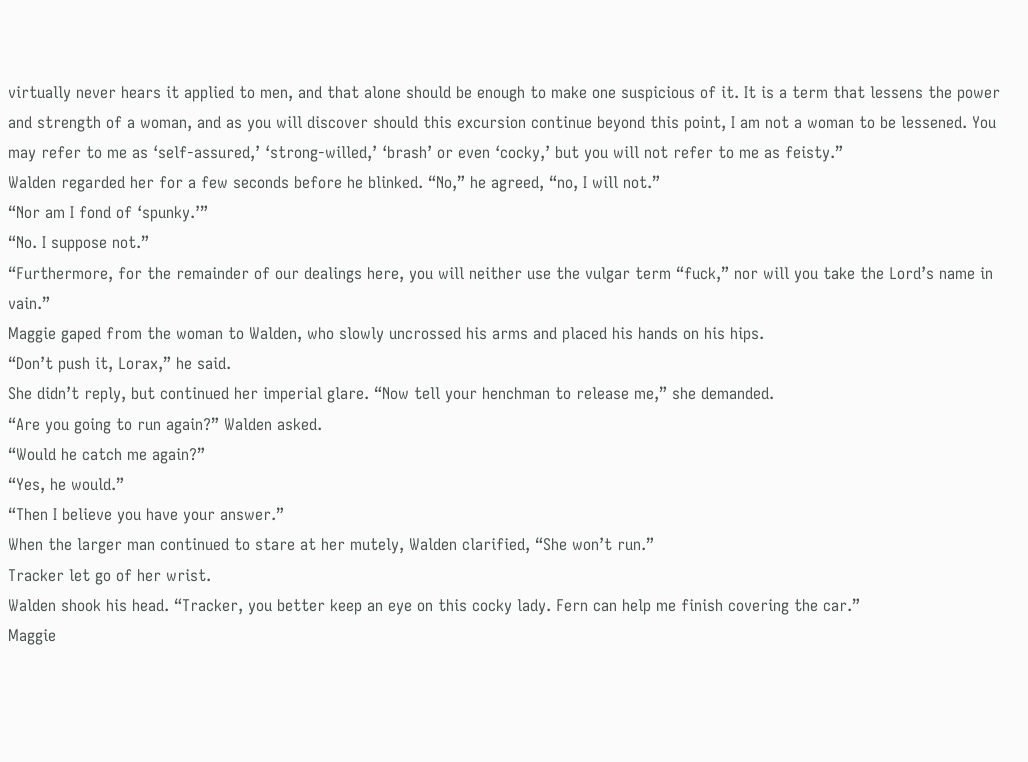virtually never hears it applied to men, and that alone should be enough to make one suspicious of it. It is a term that lessens the power and strength of a woman, and as you will discover should this excursion continue beyond this point, I am not a woman to be lessened. You may refer to me as ‘self-assured,’ ‘strong-willed,’ ‘brash’ or even ‘cocky,’ but you will not refer to me as feisty.”
Walden regarded her for a few seconds before he blinked. “No,” he agreed, “no, I will not.”
“Nor am I fond of ‘spunky.’”
“No. I suppose not.”
“Furthermore, for the remainder of our dealings here, you will neither use the vulgar term “fuck,” nor will you take the Lord’s name in vain.”
Maggie gaped from the woman to Walden, who slowly uncrossed his arms and placed his hands on his hips.
“Don’t push it, Lorax,” he said.
She didn’t reply, but continued her imperial glare. “Now tell your henchman to release me,” she demanded.
“Are you going to run again?” Walden asked.
“Would he catch me again?”
“Yes, he would.”
“Then I believe you have your answer.”
When the larger man continued to stare at her mutely, Walden clarified, “She won’t run.”
Tracker let go of her wrist.
Walden shook his head. “Tracker, you better keep an eye on this cocky lady. Fern can help me finish covering the car.”
Maggie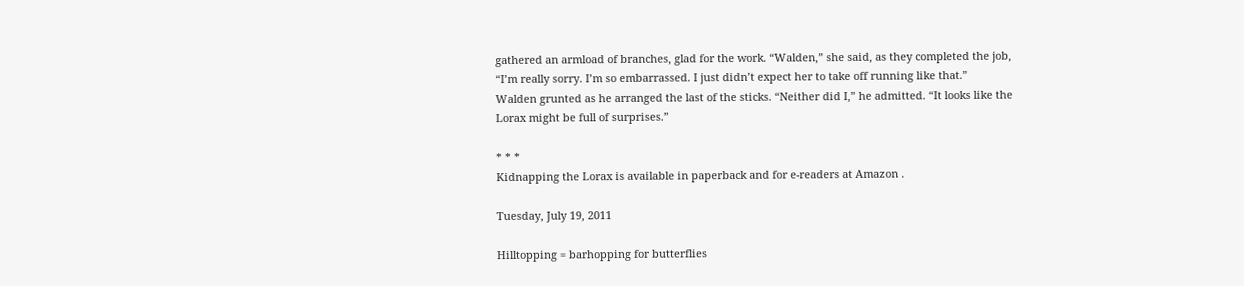gathered an armload of branches, glad for the work. “Walden,” she said, as they completed the job, “I’m really sorry. I’m so embarrassed. I just didn’t expect her to take off running like that.”
Walden grunted as he arranged the last of the sticks. “Neither did I,” he admitted. “It looks like the Lorax might be full of surprises.”

* * *
Kidnapping the Lorax is available in paperback and for e-readers at Amazon .

Tuesday, July 19, 2011

Hilltopping = barhopping for butterflies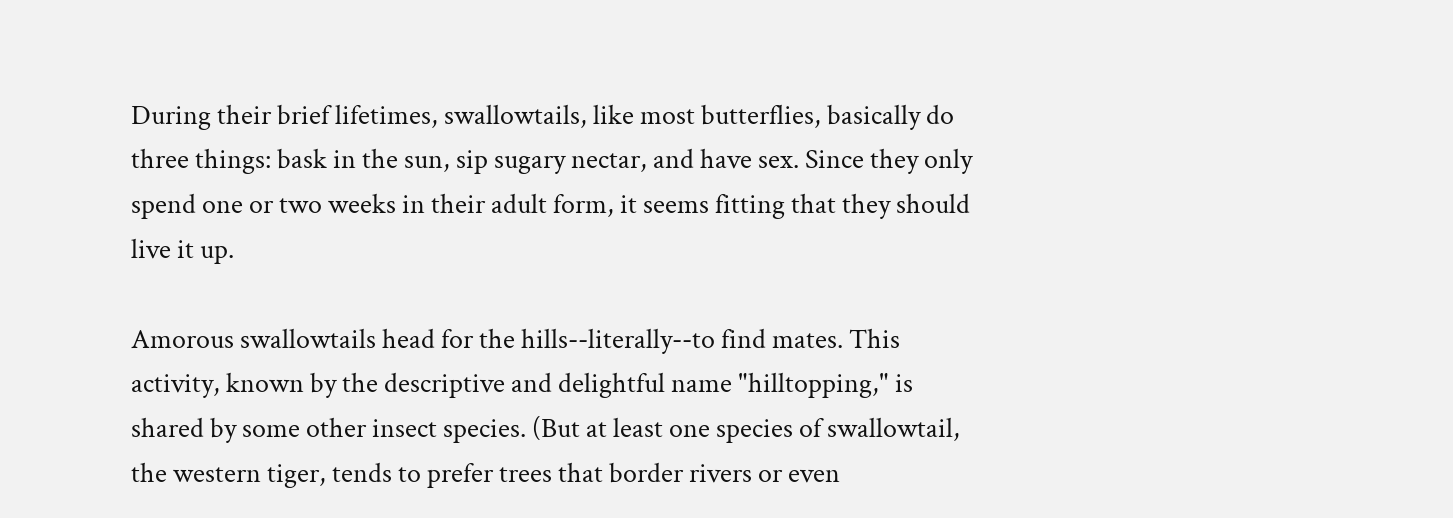During their brief lifetimes, swallowtails, like most butterflies, basically do three things: bask in the sun, sip sugary nectar, and have sex. Since they only spend one or two weeks in their adult form, it seems fitting that they should live it up.

Amorous swallowtails head for the hills--literally--to find mates. This activity, known by the descriptive and delightful name "hilltopping," is shared by some other insect species. (But at least one species of swallowtail, the western tiger, tends to prefer trees that border rivers or even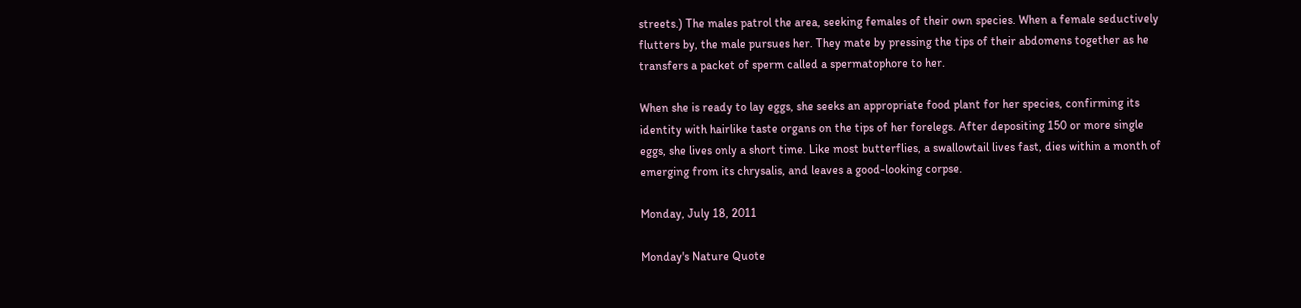streets.) The males patrol the area, seeking females of their own species. When a female seductively flutters by, the male pursues her. They mate by pressing the tips of their abdomens together as he transfers a packet of sperm called a spermatophore to her.

When she is ready to lay eggs, she seeks an appropriate food plant for her species, confirming its identity with hairlike taste organs on the tips of her forelegs. After depositing 150 or more single eggs, she lives only a short time. Like most butterflies, a swallowtail lives fast, dies within a month of emerging from its chrysalis, and leaves a good-looking corpse.

Monday, July 18, 2011

Monday's Nature Quote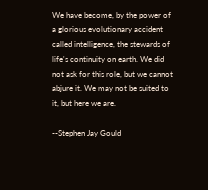We have become, by the power of a glorious evolutionary accident called intelligence, the stewards of life's continuity on earth. We did not ask for this role, but we cannot abjure it. We may not be suited to it, but here we are.

--Stephen Jay Gould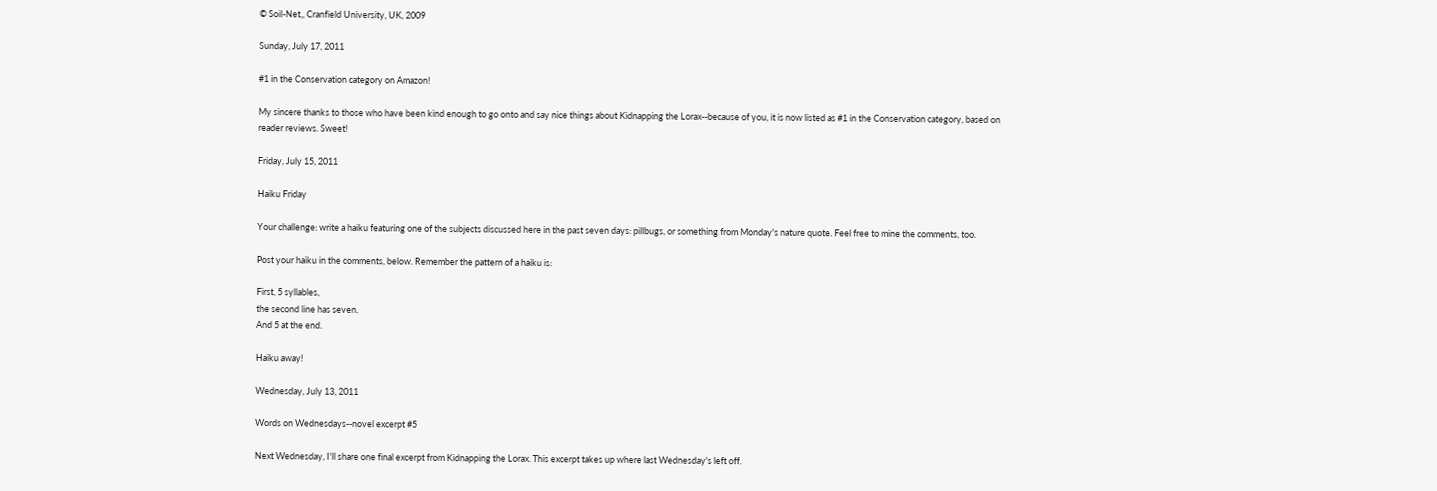© Soil-Net,, Cranfield University, UK, 2009

Sunday, July 17, 2011

#1 in the Conservation category on Amazon!

My sincere thanks to those who have been kind enough to go onto and say nice things about Kidnapping the Lorax--because of you, it is now listed as #1 in the Conservation category, based on reader reviews. Sweet!

Friday, July 15, 2011

Haiku Friday

Your challenge: write a haiku featuring one of the subjects discussed here in the past seven days: pillbugs, or something from Monday's nature quote. Feel free to mine the comments, too.

Post your haiku in the comments, below. Remember the pattern of a haiku is:

First, 5 syllables,
the second line has seven.
And 5 at the end.

Haiku away!

Wednesday, July 13, 2011

Words on Wednesdays--novel excerpt #5

Next Wednesday, I'll share one final excerpt from Kidnapping the Lorax. This excerpt takes up where last Wednesday's left off.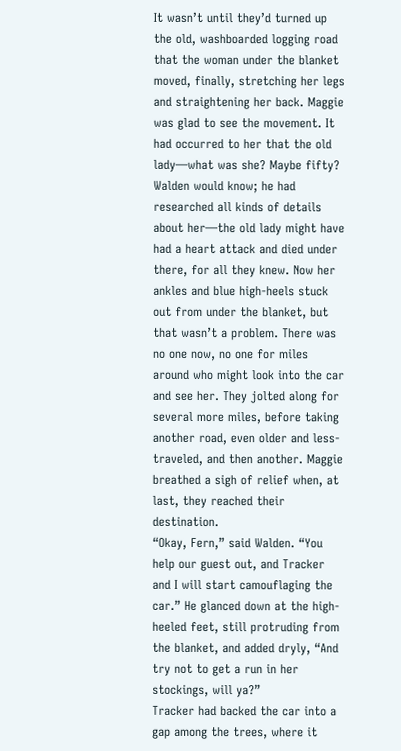It wasn’t until they’d turned up the old, washboarded logging road that the woman under the blanket moved, finally, stretching her legs and straightening her back. Maggie was glad to see the movement. It had occurred to her that the old lady—what was she? Maybe fifty? Walden would know; he had researched all kinds of details about her—the old lady might have had a heart attack and died under there, for all they knew. Now her ankles and blue high-heels stuck out from under the blanket, but that wasn’t a problem. There was no one now, no one for miles around who might look into the car and see her. They jolted along for several more miles, before taking another road, even older and less-traveled, and then another. Maggie breathed a sigh of relief when, at last, they reached their destination.
“Okay, Fern,” said Walden. “You help our guest out, and Tracker and I will start camouflaging the car.” He glanced down at the high-heeled feet, still protruding from the blanket, and added dryly, “And try not to get a run in her stockings, will ya?”
Tracker had backed the car into a gap among the trees, where it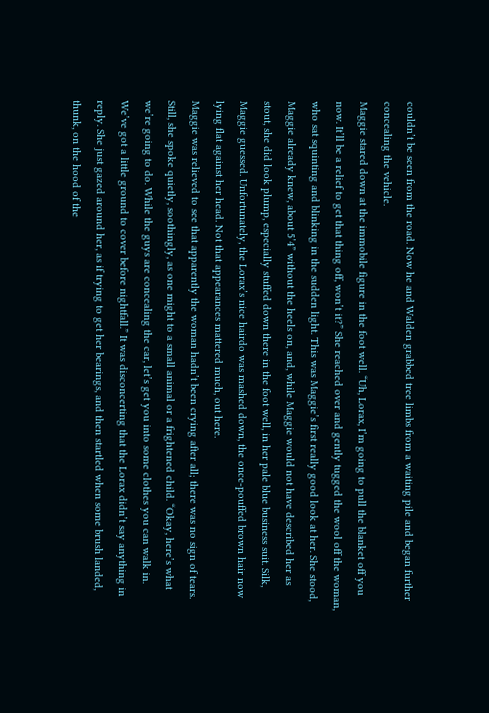couldn’t be seen from the road. Now he and Walden grabbed tree limbs from a waiting pile and began further concealing the vehicle.
Maggie stared down at the immobile figure in the foot well. “Uh, Lorax, I’m going to pull the blanket off you now. It’ll be a relief to get that thing off, won’t it?” She reached over and gently tugged the wool off the woman, who sat squinting and blinking in the sudden light. This was Maggie’s first really good look at her. She stood, Maggie already knew, about 5’4” without the heels on, and, while Maggie would not have described her as stout, she did look plump, especially stuffed down there in the foot well, in her pale blue business suit. Silk, Maggie guessed. Unfortunately, the Lorax’s nice hairdo was mashed down, the once-pouffed brown hair now lying flat against her head. Not that appearances mattered much, out here.
Maggie was relieved to see that apparently the woman hadn’t been crying after all; there was no sign of tears. Still, she spoke quietly, soothingly, as one might to a small animal or a frightened child. “Okay, here’s what we’re going to do. While the guys are concealing the car, let’s get you into some clothes you can walk in. We’ve got a little ground to cover before nightfall.” It was disconcerting that the Lorax didn’t say anything in reply. She just gazed around her, as if trying to get her bearings, and then startled when some brush landed, thunk, on the hood of the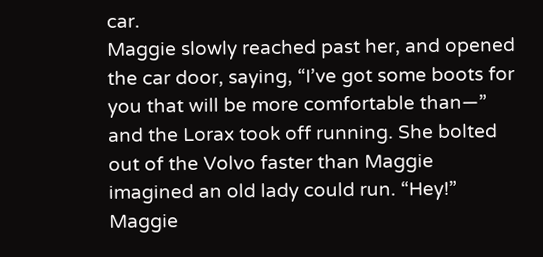car.
Maggie slowly reached past her, and opened the car door, saying, “I’ve got some boots for you that will be more comfortable than—” and the Lorax took off running. She bolted out of the Volvo faster than Maggie imagined an old lady could run. “Hey!” Maggie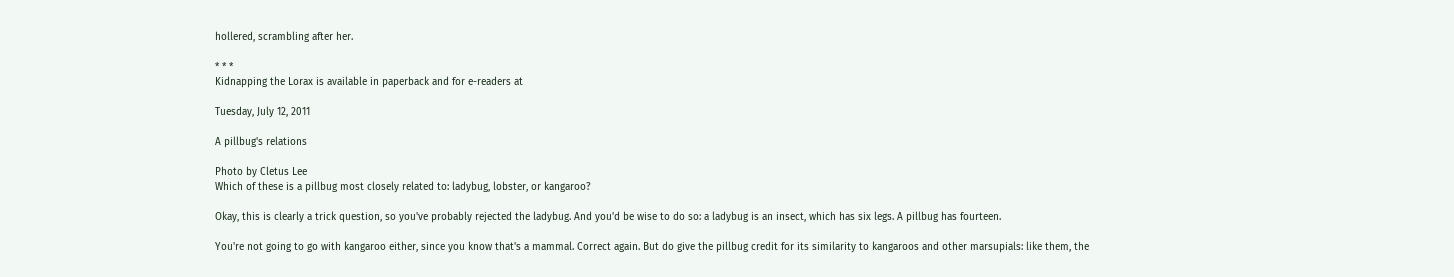hollered, scrambling after her.

* * *
Kidnapping the Lorax is available in paperback and for e-readers at

Tuesday, July 12, 2011

A pillbug's relations

Photo by Cletus Lee
Which of these is a pillbug most closely related to: ladybug, lobster, or kangaroo?

Okay, this is clearly a trick question, so you've probably rejected the ladybug. And you'd be wise to do so: a ladybug is an insect, which has six legs. A pillbug has fourteen.

You're not going to go with kangaroo either, since you know that's a mammal. Correct again. But do give the pillbug credit for its similarity to kangaroos and other marsupials: like them, the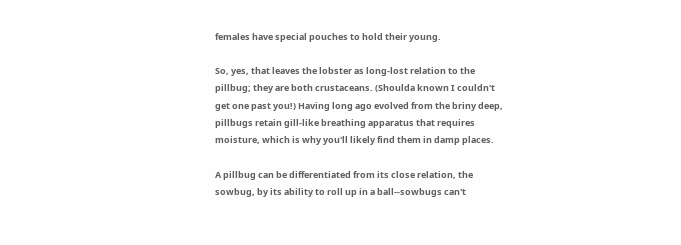females have special pouches to hold their young.

So, yes, that leaves the lobster as long-lost relation to the pillbug; they are both crustaceans. (Shoulda known I couldn't get one past you!) Having long ago evolved from the briny deep, pillbugs retain gill-like breathing apparatus that requires moisture, which is why you'll likely find them in damp places.

A pillbug can be differentiated from its close relation, the sowbug, by its ability to roll up in a ball--sowbugs can't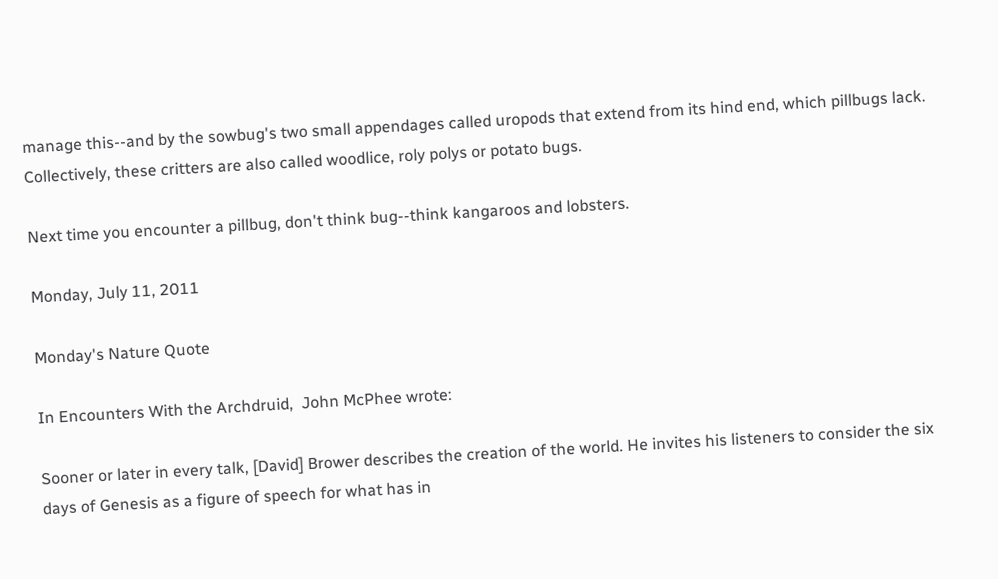manage this--and by the sowbug's two small appendages called uropods that extend from its hind end, which pillbugs lack. Collectively, these critters are also called woodlice, roly polys or potato bugs.

Next time you encounter a pillbug, don't think bug--think kangaroos and lobsters.

Monday, July 11, 2011

Monday's Nature Quote

In Encounters With the Archdruid,  John McPhee wrote:

Sooner or later in every talk, [David] Brower describes the creation of the world. He invites his listeners to consider the six days of Genesis as a figure of speech for what has in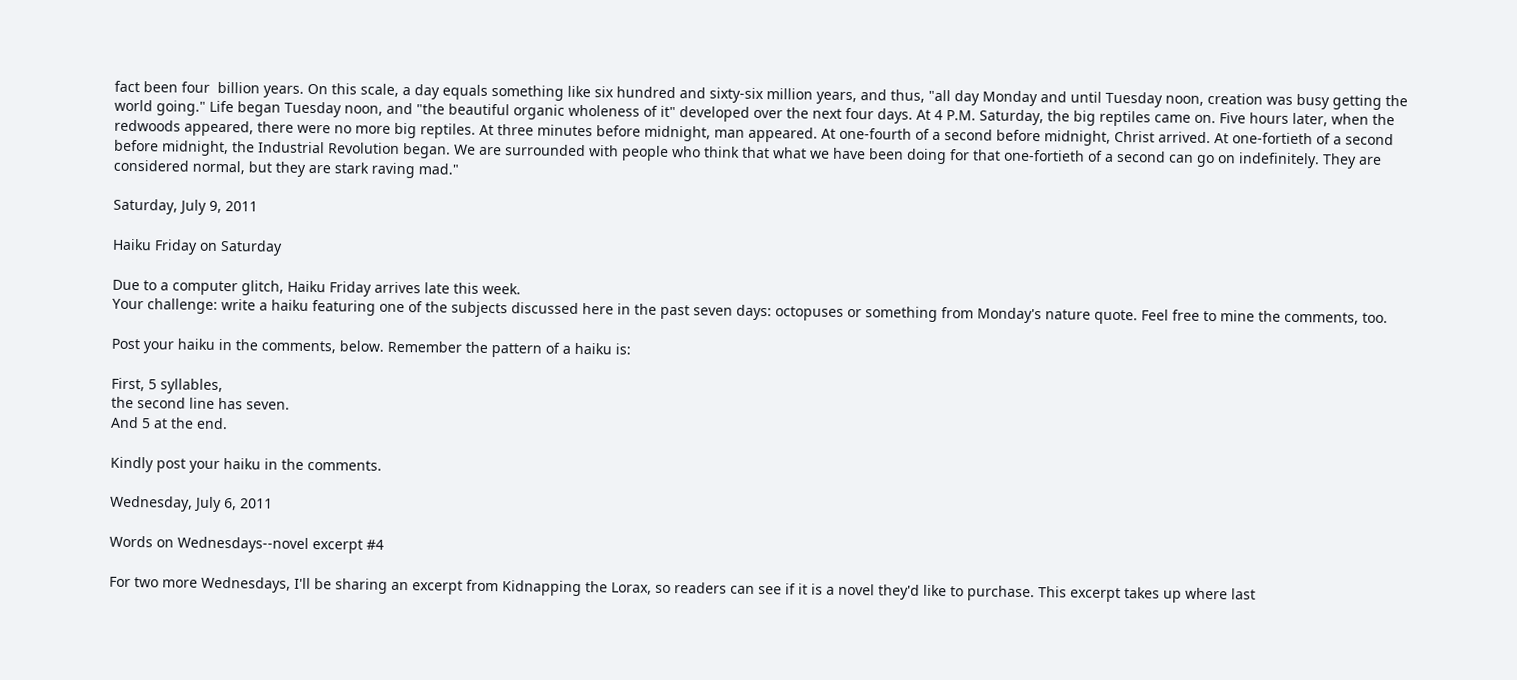fact been four  billion years. On this scale, a day equals something like six hundred and sixty-six million years, and thus, "all day Monday and until Tuesday noon, creation was busy getting the world going." Life began Tuesday noon, and "the beautiful organic wholeness of it" developed over the next four days. At 4 P.M. Saturday, the big reptiles came on. Five hours later, when the redwoods appeared, there were no more big reptiles. At three minutes before midnight, man appeared. At one-fourth of a second before midnight, Christ arrived. At one-fortieth of a second before midnight, the Industrial Revolution began. We are surrounded with people who think that what we have been doing for that one-fortieth of a second can go on indefinitely. They are considered normal, but they are stark raving mad."

Saturday, July 9, 2011

Haiku Friday on Saturday

Due to a computer glitch, Haiku Friday arrives late this week.
Your challenge: write a haiku featuring one of the subjects discussed here in the past seven days: octopuses or something from Monday's nature quote. Feel free to mine the comments, too.

Post your haiku in the comments, below. Remember the pattern of a haiku is:

First, 5 syllables,
the second line has seven.
And 5 at the end.

Kindly post your haiku in the comments.

Wednesday, July 6, 2011

Words on Wednesdays--novel excerpt #4

For two more Wednesdays, I'll be sharing an excerpt from Kidnapping the Lorax, so readers can see if it is a novel they'd like to purchase. This excerpt takes up where last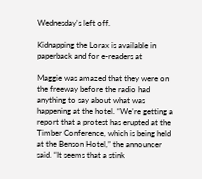Wednesday's left off.

Kidnapping the Lorax is available in paperback and for e-readers at

Maggie was amazed that they were on the freeway before the radio had anything to say about what was happening at the hotel. “We’re getting a report that a protest has erupted at the Timber Conference, which is being held at the Benson Hotel,” the announcer said. “It seems that a stink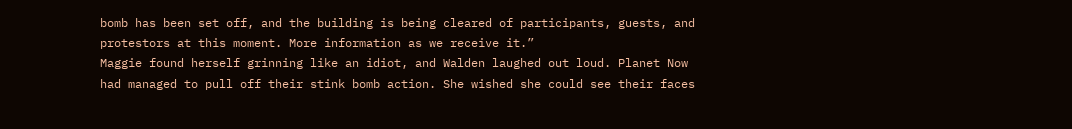bomb has been set off, and the building is being cleared of participants, guests, and protestors at this moment. More information as we receive it.”
Maggie found herself grinning like an idiot, and Walden laughed out loud. Planet Now had managed to pull off their stink bomb action. She wished she could see their faces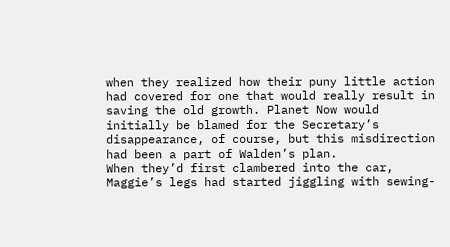when they realized how their puny little action had covered for one that would really result in saving the old growth. Planet Now would initially be blamed for the Secretary’s disappearance, of course, but this misdirection had been a part of Walden’s plan.
When they’d first clambered into the car, Maggie’s legs had started jiggling with sewing-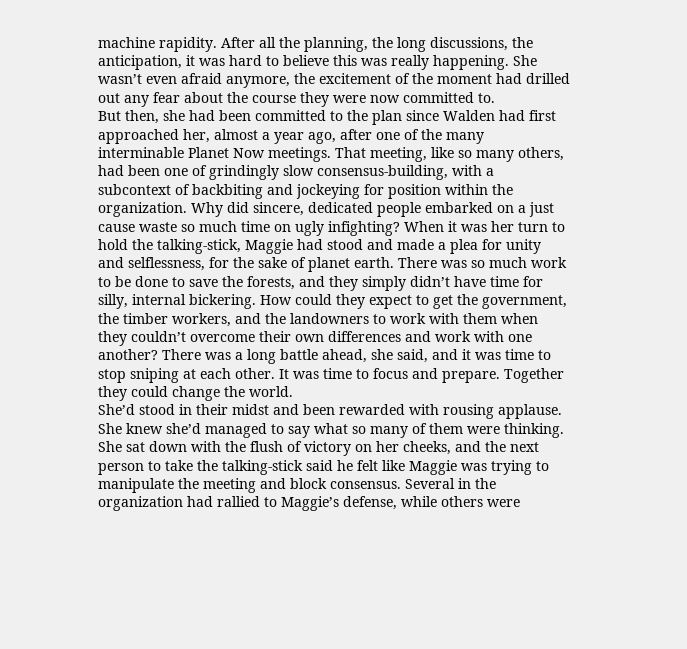machine rapidity. After all the planning, the long discussions, the anticipation, it was hard to believe this was really happening. She wasn’t even afraid anymore, the excitement of the moment had drilled out any fear about the course they were now committed to.
But then, she had been committed to the plan since Walden had first approached her, almost a year ago, after one of the many interminable Planet Now meetings. That meeting, like so many others, had been one of grindingly slow consensus-building, with a subcontext of backbiting and jockeying for position within the organization. Why did sincere, dedicated people embarked on a just cause waste so much time on ugly infighting? When it was her turn to hold the talking-stick, Maggie had stood and made a plea for unity and selflessness, for the sake of planet earth. There was so much work to be done to save the forests, and they simply didn’t have time for silly, internal bickering. How could they expect to get the government, the timber workers, and the landowners to work with them when they couldn’t overcome their own differences and work with one another? There was a long battle ahead, she said, and it was time to stop sniping at each other. It was time to focus and prepare. Together they could change the world.
She’d stood in their midst and been rewarded with rousing applause. She knew she’d managed to say what so many of them were thinking. She sat down with the flush of victory on her cheeks, and the next person to take the talking-stick said he felt like Maggie was trying to manipulate the meeting and block consensus. Several in the organization had rallied to Maggie’s defense, while others were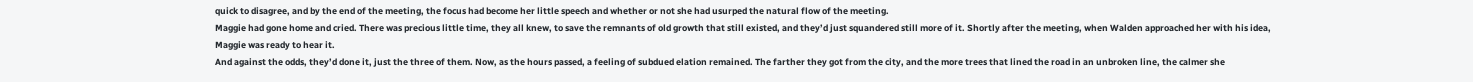quick to disagree, and by the end of the meeting, the focus had become her little speech and whether or not she had usurped the natural flow of the meeting.
Maggie had gone home and cried. There was precious little time, they all knew, to save the remnants of old growth that still existed, and they’d just squandered still more of it. Shortly after the meeting, when Walden approached her with his idea, Maggie was ready to hear it.
And against the odds, they’d done it, just the three of them. Now, as the hours passed, a feeling of subdued elation remained. The farther they got from the city, and the more trees that lined the road in an unbroken line, the calmer she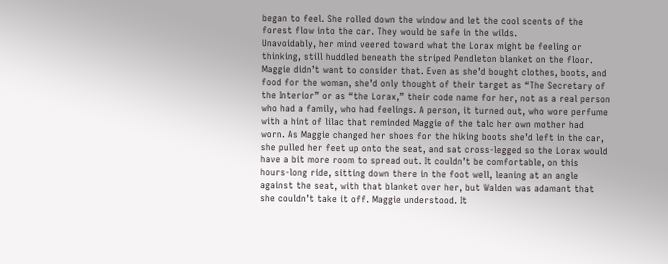began to feel. She rolled down the window and let the cool scents of the forest flow into the car. They would be safe in the wilds.
Unavoidably, her mind veered toward what the Lorax might be feeling or thinking, still huddled beneath the striped Pendleton blanket on the floor. Maggie didn’t want to consider that. Even as she’d bought clothes, boots, and food for the woman, she’d only thought of their target as “The Secretary of the Interior” or as “the Lorax,” their code name for her, not as a real person who had a family, who had feelings. A person, it turned out, who wore perfume with a hint of lilac that reminded Maggie of the talc her own mother had worn. As Maggie changed her shoes for the hiking boots she’d left in the car, she pulled her feet up onto the seat, and sat cross-legged so the Lorax would have a bit more room to spread out. It couldn’t be comfortable, on this hours-long ride, sitting down there in the foot well, leaning at an angle against the seat, with that blanket over her, but Walden was adamant that she couldn’t take it off. Maggie understood. It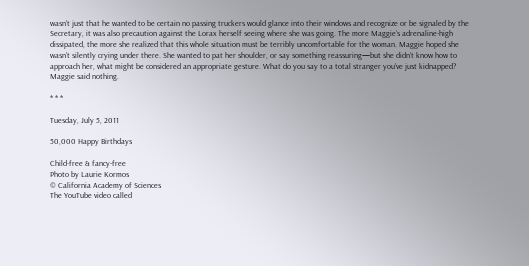wasn’t just that he wanted to be certain no passing truckers would glance into their windows and recognize or be signaled by the Secretary, it was also precaution against the Lorax herself seeing where she was going. The more Maggie’s adrenaline-high dissipated, the more she realized that this whole situation must be terribly uncomfortable for the woman. Maggie hoped she wasn’t silently crying under there. She wanted to pat her shoulder, or say something reassuring—but she didn’t know how to approach her, what might be considered an appropriate gesture. What do you say to a total stranger you’ve just kidnapped?
Maggie said nothing.

* * *

Tuesday, July 5, 2011

50,000 Happy Birthdays

Child-free & fancy-free
Photo by Laurie Kormos
© California Academy of Sciences
The YouTube video called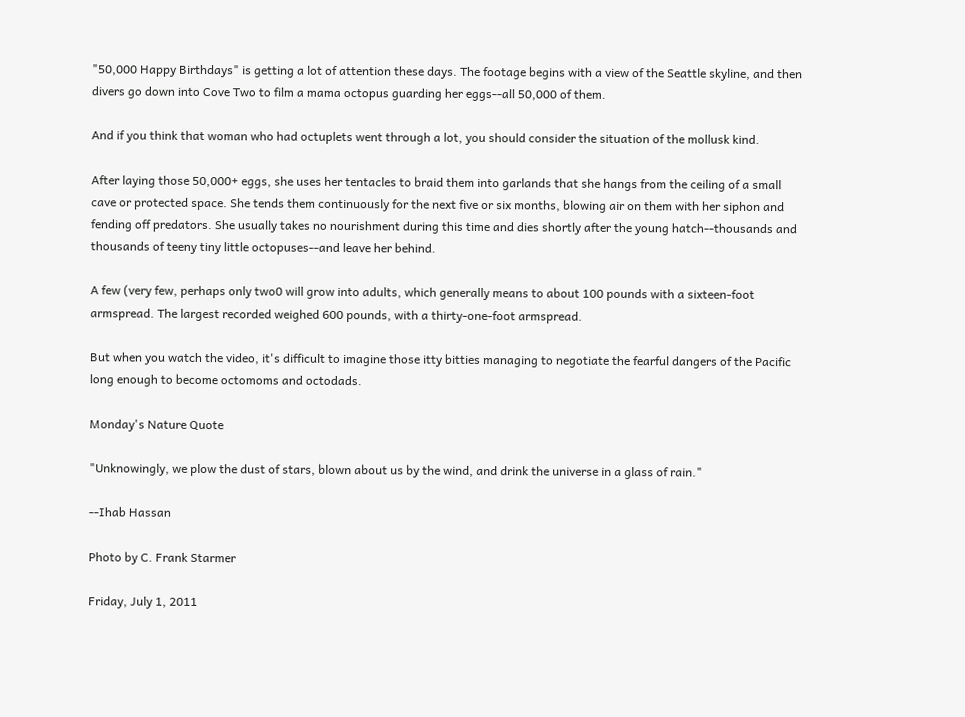"50,000 Happy Birthdays" is getting a lot of attention these days. The footage begins with a view of the Seattle skyline, and then divers go down into Cove Two to film a mama octopus guarding her eggs--all 50,000 of them.

And if you think that woman who had octuplets went through a lot, you should consider the situation of the mollusk kind.

After laying those 50,000+ eggs, she uses her tentacles to braid them into garlands that she hangs from the ceiling of a small cave or protected space. She tends them continuously for the next five or six months, blowing air on them with her siphon and fending off predators. She usually takes no nourishment during this time and dies shortly after the young hatch--thousands and thousands of teeny tiny little octopuses--and leave her behind.

A few (very few, perhaps only two0 will grow into adults, which generally means to about 100 pounds with a sixteen-foot armspread. The largest recorded weighed 600 pounds, with a thirty-one-foot armspread.

But when you watch the video, it's difficult to imagine those itty bitties managing to negotiate the fearful dangers of the Pacific long enough to become octomoms and octodads.

Monday's Nature Quote

"Unknowingly, we plow the dust of stars, blown about us by the wind, and drink the universe in a glass of rain."

--Ihab Hassan

Photo by C. Frank Starmer

Friday, July 1, 2011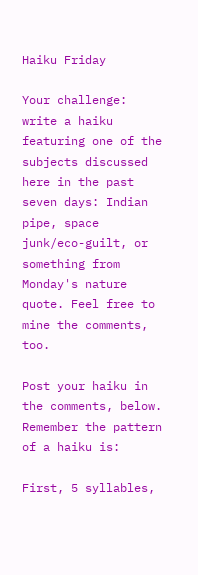Haiku Friday

Your challenge: write a haiku featuring one of the subjects discussed here in the past seven days: Indian pipe, space junk/eco-guilt, or something from Monday's nature quote. Feel free to mine the comments, too.

Post your haiku in the comments, below. Remember the pattern of a haiku is:

First, 5 syllables,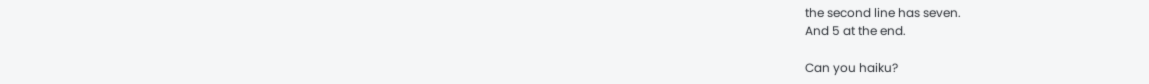the second line has seven.
And 5 at the end.

Can you haiku?